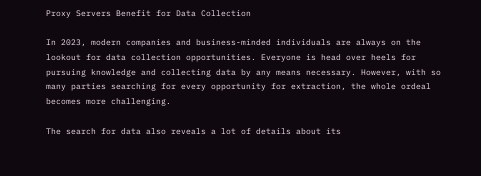Proxy Servers Benefit for Data Collection

In 2023, modern companies and business-minded individuals are always on the lookout for data collection opportunities. Everyone is head over heels for pursuing knowledge and collecting data by any means necessary. However, with so many parties searching for every opportunity for extraction, the whole ordeal becomes more challenging.

The search for data also reveals a lot of details about its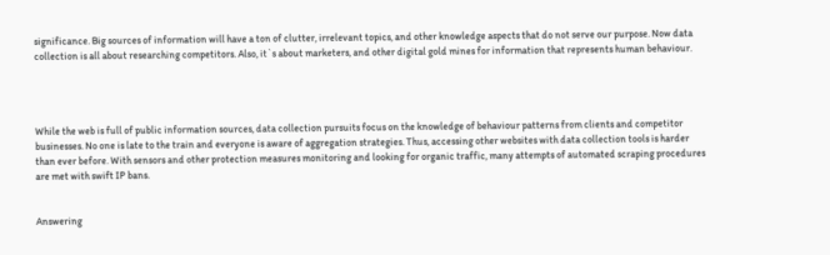significance. Big sources of information will have a ton of clutter, irrelevant topics, and other knowledge aspects that do not serve our purpose. Now data collection is all about researching competitors. Also, it`s about marketers, and other digital gold mines for information that represents human behaviour.




While the web is full of public information sources, data collection pursuits focus on the knowledge of behaviour patterns from clients and competitor businesses. No one is late to the train and everyone is aware of aggregation strategies. Thus, accessing other websites with data collection tools is harder than ever before. With sensors and other protection measures monitoring and looking for organic traffic, many attempts of automated scraping procedures are met with swift IP bans.


Answering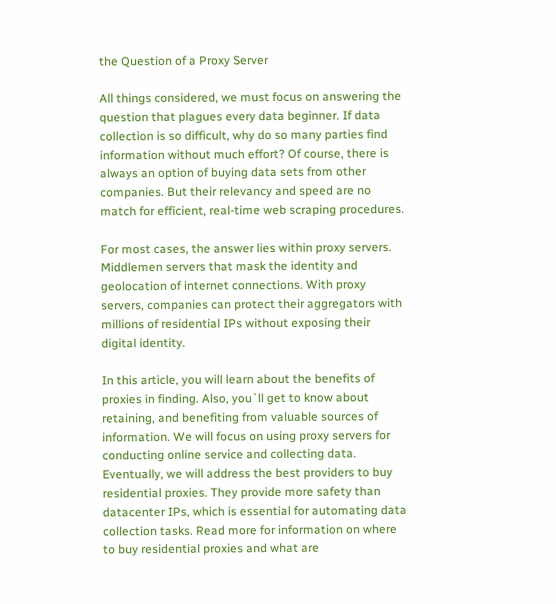the Question of a Proxy Server

All things considered, we must focus on answering the question that plagues every data beginner. If data collection is so difficult, why do so many parties find information without much effort? Of course, there is always an option of buying data sets from other companies. But their relevancy and speed are no match for efficient, real-time web scraping procedures.

For most cases, the answer lies within proxy servers. Middlemen servers that mask the identity and geolocation of internet connections. With proxy servers, companies can protect their aggregators with millions of residential IPs without exposing their digital identity.

In this article, you will learn about the benefits of proxies in finding. Also, you`ll get to know about retaining, and benefiting from valuable sources of information. We will focus on using proxy servers for conducting online service and collecting data. Eventually, we will address the best providers to buy residential proxies. They provide more safety than datacenter IPs, which is essential for automating data collection tasks. Read more for information on where to buy residential proxies and what are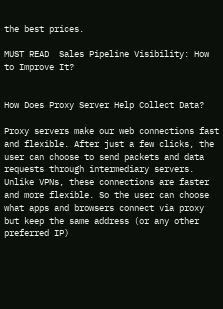the best prices.

MUST READ  Sales Pipeline Visibility: How to Improve It?


How Does Proxy Server Help Collect Data?

Proxy servers make our web connections fast and flexible. After just a few clicks, the user can choose to send packets and data requests through intermediary servers. Unlike VPNs, these connections are faster and more flexible. So the user can choose what apps and browsers connect via proxy but keep the same address (or any other preferred IP)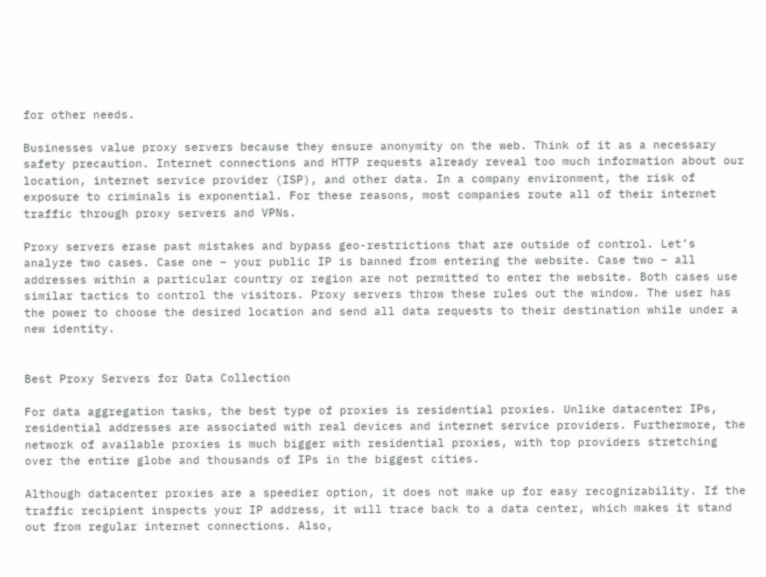for other needs.

Businesses value proxy servers because they ensure anonymity on the web. Think of it as a necessary safety precaution. Internet connections and HTTP requests already reveal too much information about our location, internet service provider (ISP), and other data. In a company environment, the risk of exposure to criminals is exponential. For these reasons, most companies route all of their internet traffic through proxy servers and VPNs.

Proxy servers erase past mistakes and bypass geo-restrictions that are outside of control. Let’s analyze two cases. Case one – your public IP is banned from entering the website. Case two – all addresses within a particular country or region are not permitted to enter the website. Both cases use similar tactics to control the visitors. Proxy servers throw these rules out the window. The user has the power to choose the desired location and send all data requests to their destination while under a new identity.


Best Proxy Servers for Data Collection

For data aggregation tasks, the best type of proxies is residential proxies. Unlike datacenter IPs, residential addresses are associated with real devices and internet service providers. Furthermore, the network of available proxies is much bigger with residential proxies, with top providers stretching over the entire globe and thousands of IPs in the biggest cities.

Although datacenter proxies are a speedier option, it does not make up for easy recognizability. If the traffic recipient inspects your IP address, it will trace back to a data center, which makes it stand out from regular internet connections. Also,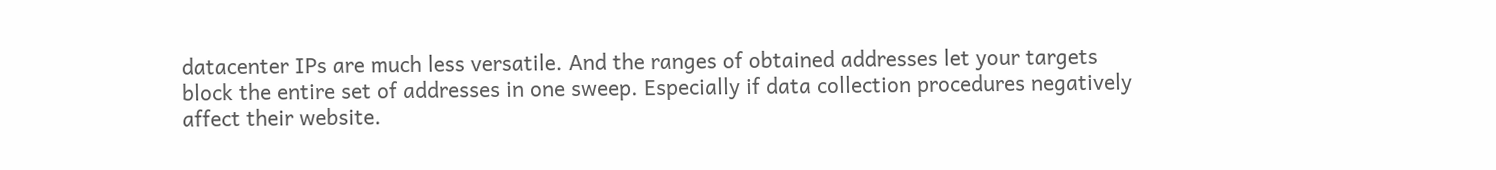datacenter IPs are much less versatile. And the ranges of obtained addresses let your targets block the entire set of addresses in one sweep. Especially if data collection procedures negatively affect their website.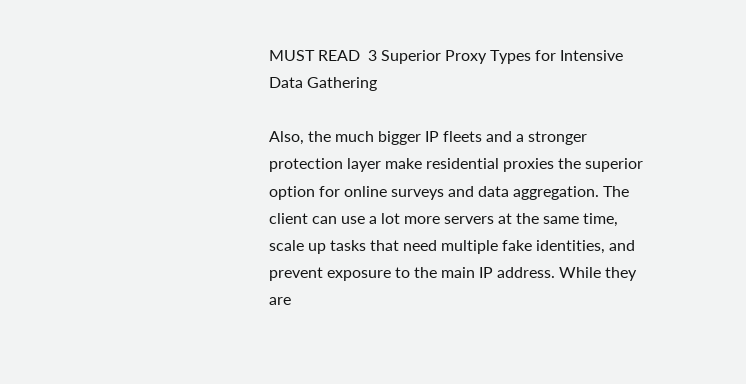MUST READ  3 Superior Proxy Types for Intensive Data Gathering

Also, the much bigger IP fleets and a stronger protection layer make residential proxies the superior option for online surveys and data aggregation. The client can use a lot more servers at the same time, scale up tasks that need multiple fake identities, and prevent exposure to the main IP address. While they are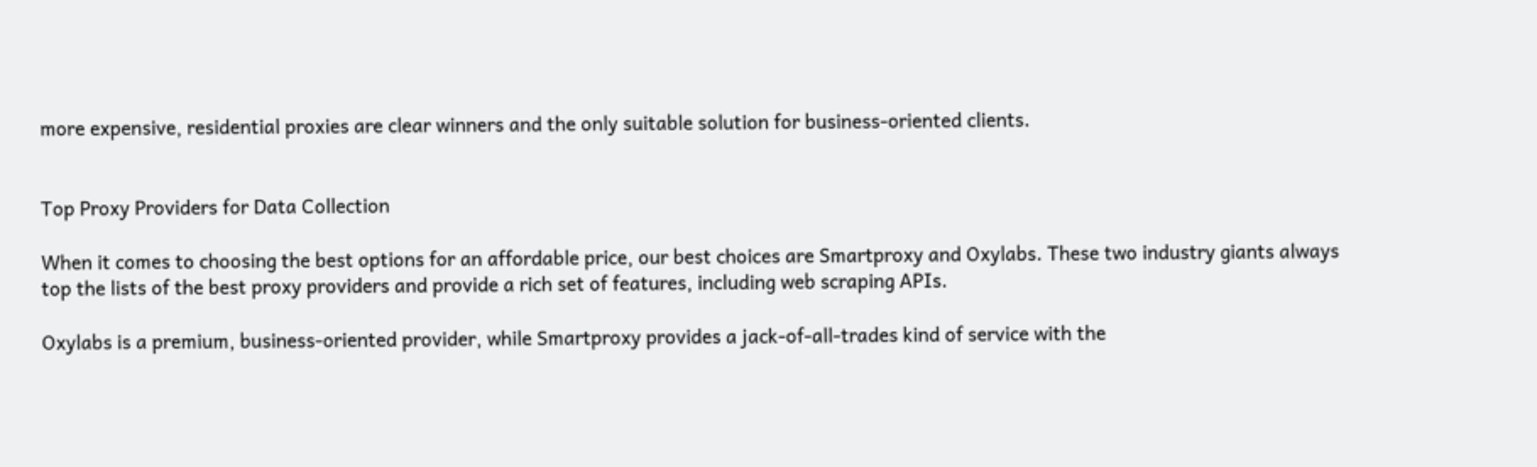more expensive, residential proxies are clear winners and the only suitable solution for business-oriented clients.


Top Proxy Providers for Data Collection

When it comes to choosing the best options for an affordable price, our best choices are Smartproxy and Oxylabs. These two industry giants always top the lists of the best proxy providers and provide a rich set of features, including web scraping APIs.

Oxylabs is a premium, business-oriented provider, while Smartproxy provides a jack-of-all-trades kind of service with the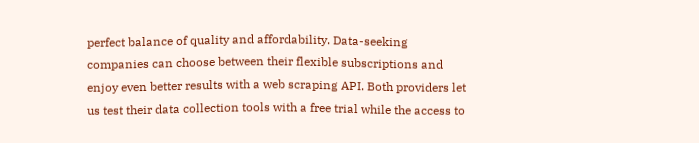perfect balance of quality and affordability. Data-seeking companies can choose between their flexible subscriptions and enjoy even better results with a web scraping API. Both providers let us test their data collection tools with a free trial while the access to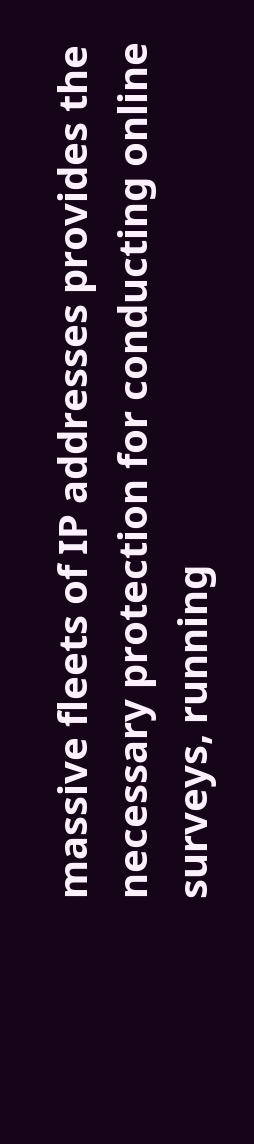massive fleets of IP addresses provides the necessary protection for conducting online surveys, running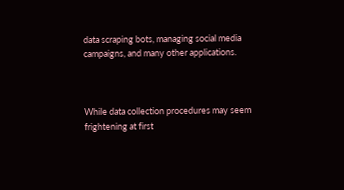data scraping bots, managing social media campaigns, and many other applications.



While data collection procedures may seem frightening at first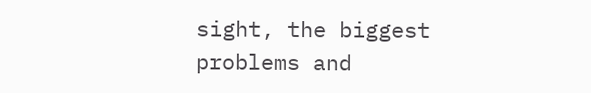sight, the biggest problems and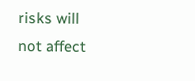risks will not affect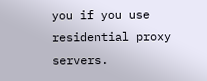you if you use residential proxy servers.